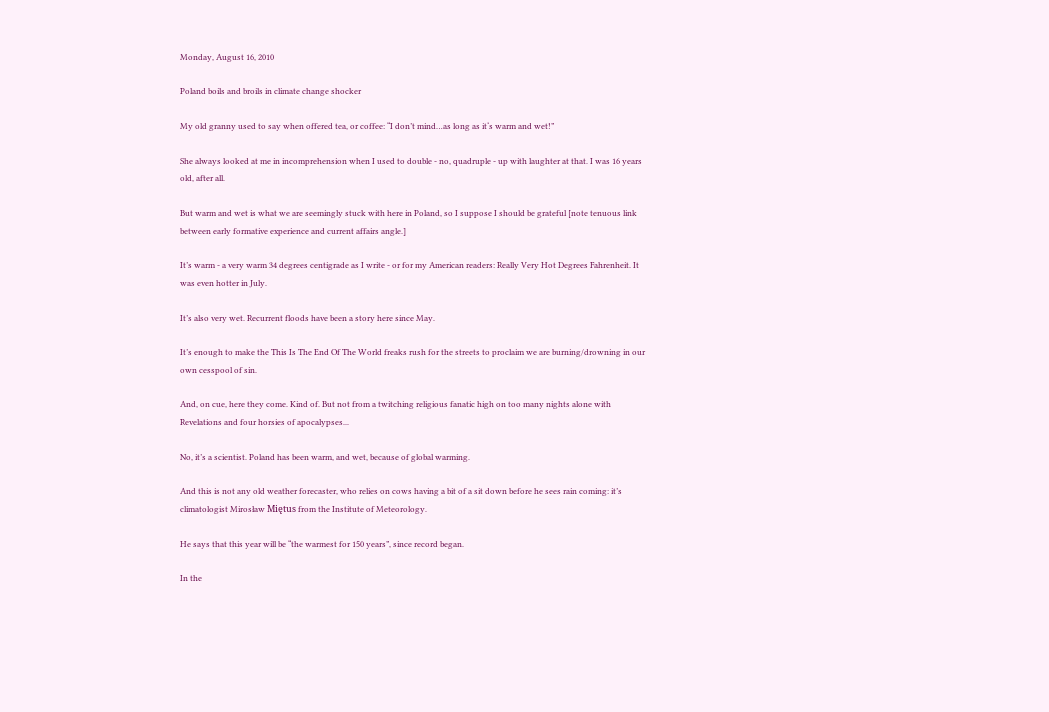Monday, August 16, 2010

Poland boils and broils in climate change shocker

My old granny used to say when offered tea, or coffee: “I don’t mind…as long as it‘s warm and wet!”

She always looked at me in incomprehension when I used to double - no, quadruple - up with laughter at that. I was 16 years old, after all.

But warm and wet is what we are seemingly stuck with here in Poland, so I suppose I should be grateful [note tenuous link between early formative experience and current affairs angle.]

It’s warm - a very warm 34 degrees centigrade as I write - or for my American readers: Really Very Hot Degrees Fahrenheit. It was even hotter in July.

It’s also very wet. Recurrent floods have been a story here since May.

It’s enough to make the This Is The End Of The World freaks rush for the streets to proclaim we are burning/drowning in our own cesspool of sin.

And, on cue, here they come. Kind of. But not from a twitching religious fanatic high on too many nights alone with Revelations and four horsies of apocalypses...

No, it’s a scientist. Poland has been warm, and wet, because of global warming.

And this is not any old weather forecaster, who relies on cows having a bit of a sit down before he sees rain coming: it’s climatologist Mirosław Miętus from the Institute of Meteorology.

He says that this year will be “the warmest for 150 years”, since record began.

In the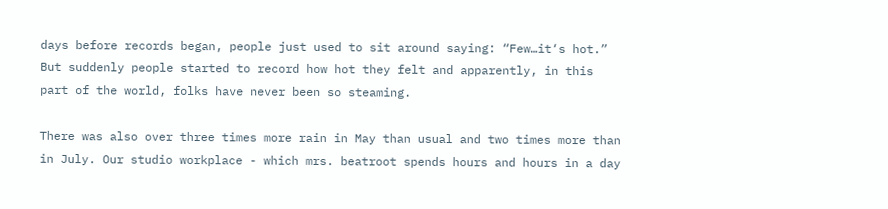days before records began, people just used to sit around saying: “Few…it‘s hot.” But suddenly people started to record how hot they felt and apparently, in this part of the world, folks have never been so steaming.

There was also over three times more rain in May than usual and two times more than in July. Our studio workplace - which mrs. beatroot spends hours and hours in a day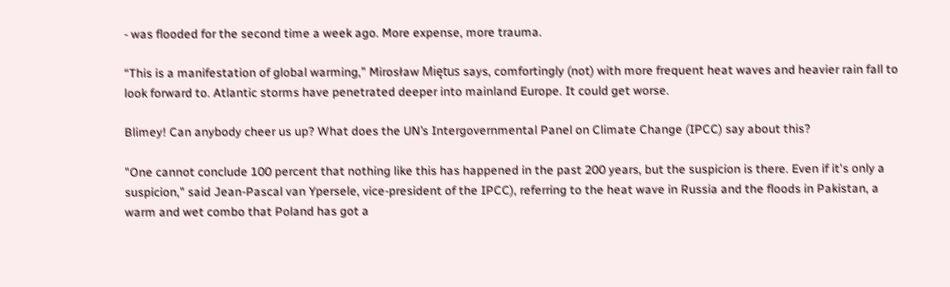- was flooded for the second time a week ago. More expense, more trauma.

“This is a manifestation of global warming,” Mirosław Miętus says, comfortingly (not) with more frequent heat waves and heavier rain fall to look forward to. Atlantic storms have penetrated deeper into mainland Europe. It could get worse.

Blimey! Can anybody cheer us up? What does the UN’s Intergovernmental Panel on Climate Change (IPCC) say about this?

"One cannot conclude 100 percent that nothing like this has happened in the past 200 years, but the suspicion is there. Even if it's only a suspicion," said Jean-Pascal van Ypersele, vice-president of the IPCC), referring to the heat wave in Russia and the floods in Pakistan, a warm and wet combo that Poland has got a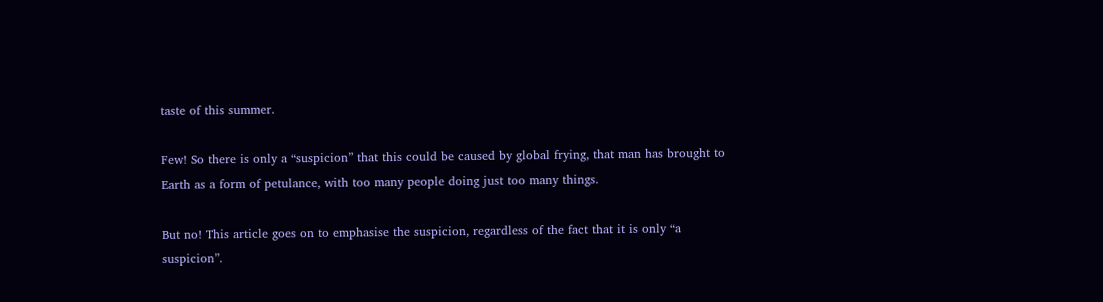taste of this summer.

Few! So there is only a “suspicion” that this could be caused by global frying, that man has brought to Earth as a form of petulance, with too many people doing just too many things.

But no! This article goes on to emphasise the suspicion, regardless of the fact that it is only “a suspicion”.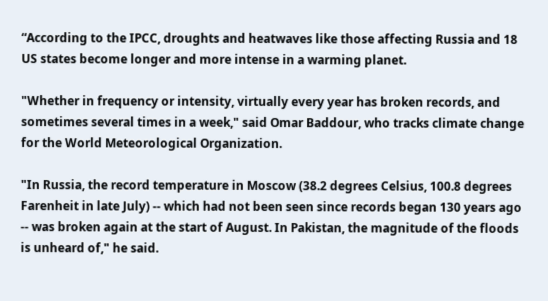“According to the IPCC, droughts and heatwaves like those affecting Russia and 18 US states become longer and more intense in a warming planet.

"Whether in frequency or intensity, virtually every year has broken records, and sometimes several times in a week," said Omar Baddour, who tracks climate change for the World Meteorological Organization.

"In Russia, the record temperature in Moscow (38.2 degrees Celsius, 100.8 degrees Farenheit in late July) -- which had not been seen since records began 130 years ago -- was broken again at the start of August. In Pakistan, the magnitude of the floods is unheard of," he said.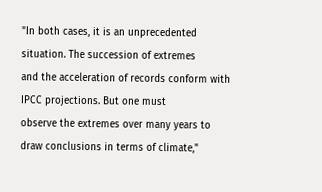"In both cases, it is an unprecedented situation. The succession of extremes
and the acceleration of records conform with IPCC projections. But one must
observe the extremes over many years to draw conclusions in terms of climate,"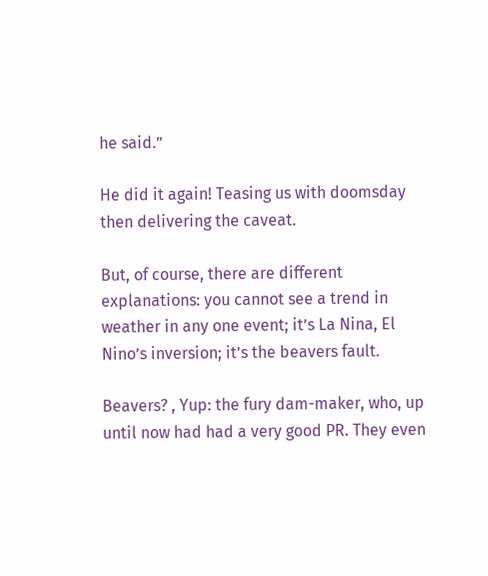he said.”

He did it again! Teasing us with doomsday then delivering the caveat.

But, of course, there are different explanations: you cannot see a trend in weather in any one event; it’s La Nina, El Nino’s inversion; it’s the beavers fault.

Beavers? , Yup: the fury dam-maker, who, up until now had had a very good PR. They even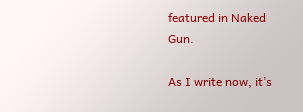featured in Naked Gun.

As I write now, it’s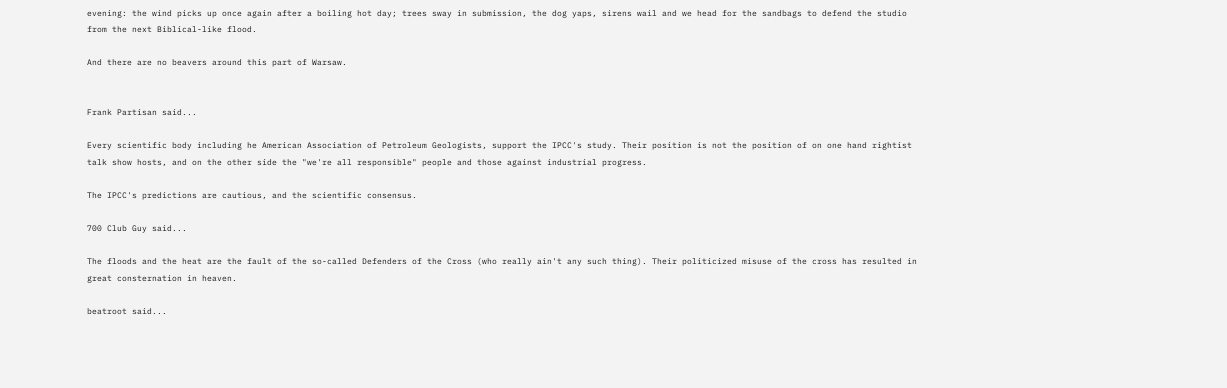evening: the wind picks up once again after a boiling hot day; trees sway in submission, the dog yaps, sirens wail and we head for the sandbags to defend the studio from the next Biblical-like flood.

And there are no beavers around this part of Warsaw.


Frank Partisan said...

Every scientific body including he American Association of Petroleum Geologists, support the IPCC's study. Their position is not the position of on one hand rightist talk show hosts, and on the other side the "we're all responsible" people and those against industrial progress.

The IPCC's predictions are cautious, and the scientific consensus.

700 Club Guy said...

The floods and the heat are the fault of the so-called Defenders of the Cross (who really ain't any such thing). Their politicized misuse of the cross has resulted in great consternation in heaven.

beatroot said...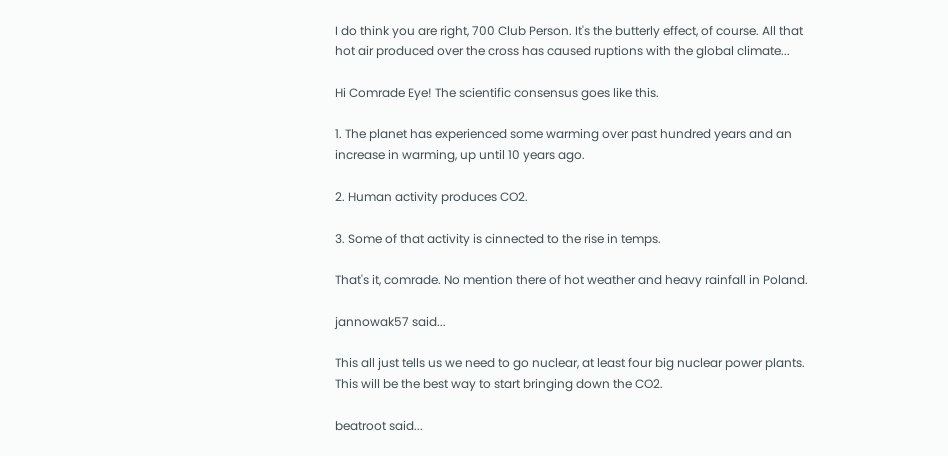I do think you are right, 700 Club Person. It's the butterly effect, of course. All that hot air produced over the cross has caused ruptions with the global climate...

Hi Comrade Eye! The scientific consensus goes like this.

1. The planet has experienced some warming over past hundred years and an increase in warming, up until 10 years ago.

2. Human activity produces CO2.

3. Some of that activity is cinnected to the rise in temps.

That's it, comrade. No mention there of hot weather and heavy rainfall in Poland.

jannowak57 said...

This all just tells us we need to go nuclear, at least four big nuclear power plants. This will be the best way to start bringing down the CO2.

beatroot said...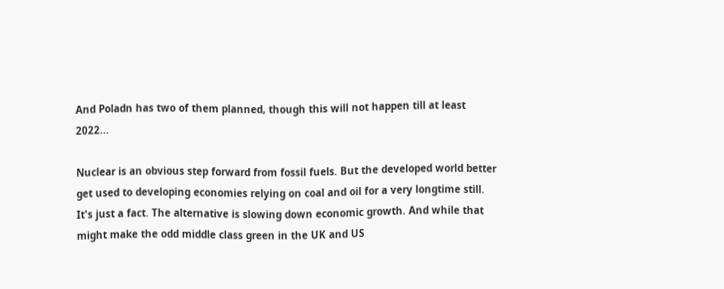And Poladn has two of them planned, though this will not happen till at least 2022...

Nuclear is an obvious step forward from fossil fuels. But the developed world better get used to developing economies relying on coal and oil for a very longtime still. It's just a fact. The alternative is slowing down economic growth. And while that might make the odd middle class green in the UK and US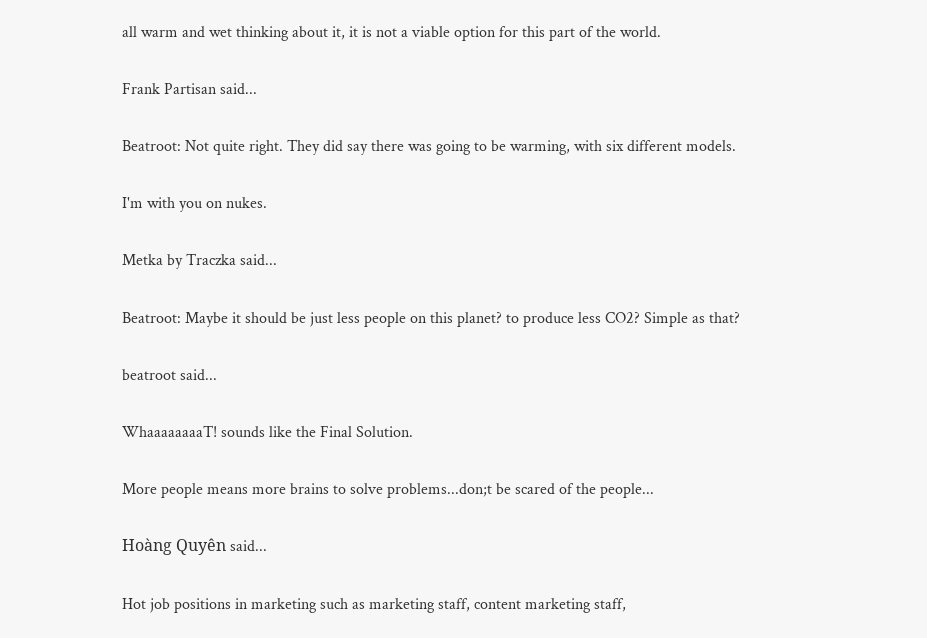all warm and wet thinking about it, it is not a viable option for this part of the world.

Frank Partisan said...

Beatroot: Not quite right. They did say there was going to be warming, with six different models.

I'm with you on nukes.

Metka by Traczka said...

Beatroot: Maybe it should be just less people on this planet? to produce less CO2? Simple as that?

beatroot said...

WhaaaaaaaaT! sounds like the Final Solution.

More people means more brains to solve problems...don;t be scared of the people...

Hoàng Quyên said...

Hot job positions in marketing such as marketing staff, content marketing staff,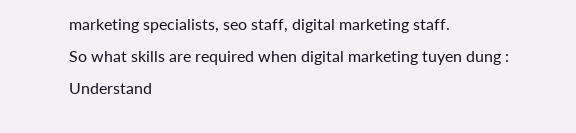marketing specialists, seo staff, digital marketing staff.
So what skills are required when digital marketing tuyen dung :
Understand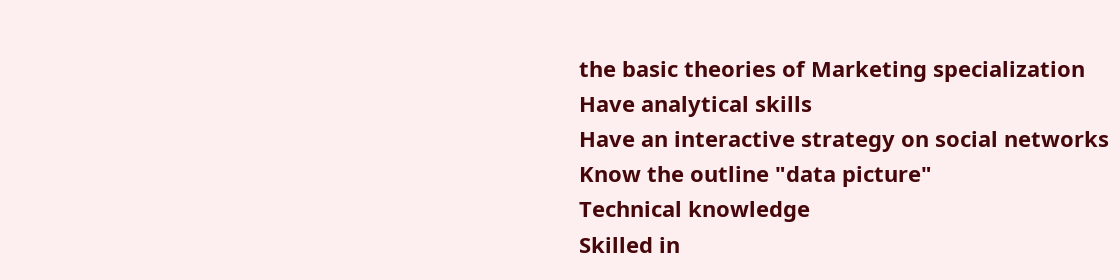the basic theories of Marketing specialization
Have analytical skills
Have an interactive strategy on social networks
Know the outline "data picture"
Technical knowledge
Skilled in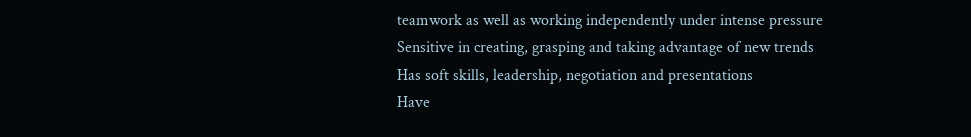teamwork as well as working independently under intense pressure
Sensitive in creating, grasping and taking advantage of new trends
Has soft skills, leadership, negotiation and presentations
Have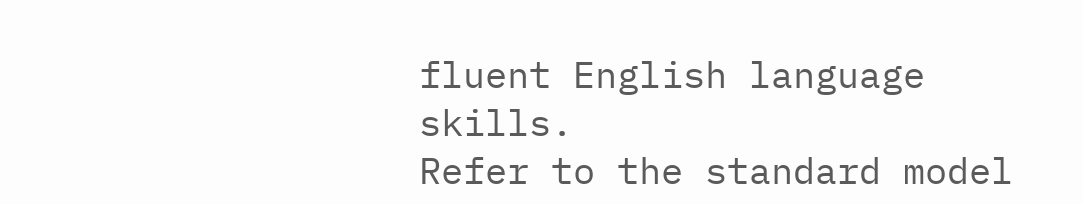fluent English language skills.
Refer to the standard model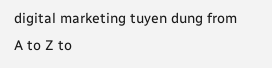digital marketing tuyen dung from A to Z to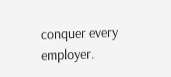conquer every employer.